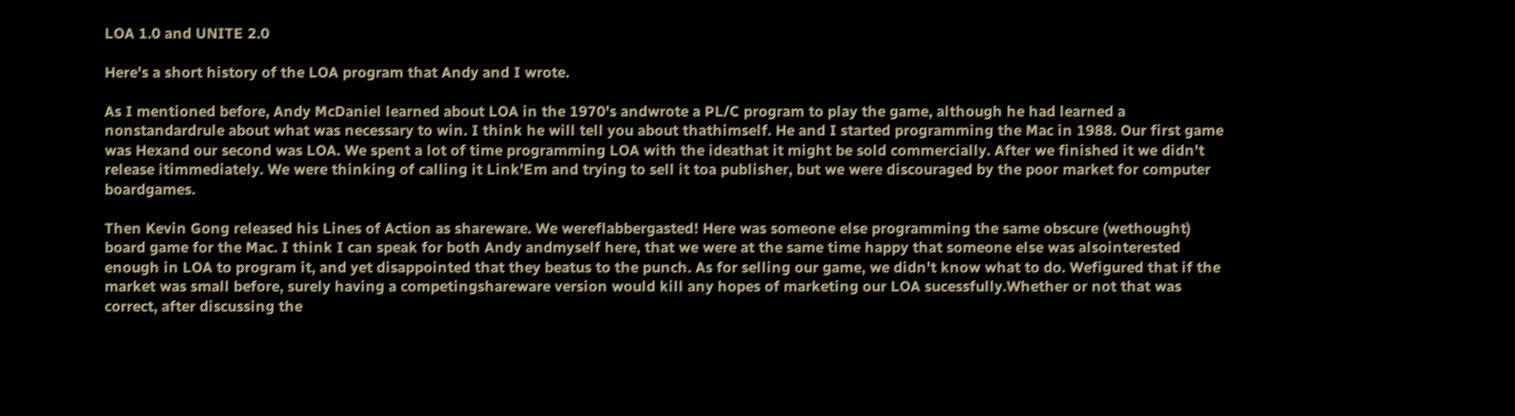LOA 1.0 and UNITE 2.0

Here's a short history of the LOA program that Andy and I wrote.

As I mentioned before, Andy McDaniel learned about LOA in the 1970's andwrote a PL/C program to play the game, although he had learned a nonstandardrule about what was necessary to win. I think he will tell you about thathimself. He and I started programming the Mac in 1988. Our first game was Hexand our second was LOA. We spent a lot of time programming LOA with the ideathat it might be sold commercially. After we finished it we didn't release itimmediately. We were thinking of calling it Link'Em and trying to sell it toa publisher, but we were discouraged by the poor market for computer boardgames.

Then Kevin Gong released his Lines of Action as shareware. We wereflabbergasted! Here was someone else programming the same obscure (wethought) board game for the Mac. I think I can speak for both Andy andmyself here, that we were at the same time happy that someone else was alsointerested enough in LOA to program it, and yet disappointed that they beatus to the punch. As for selling our game, we didn't know what to do. Wefigured that if the market was small before, surely having a competingshareware version would kill any hopes of marketing our LOA sucessfully.Whether or not that was correct, after discussing the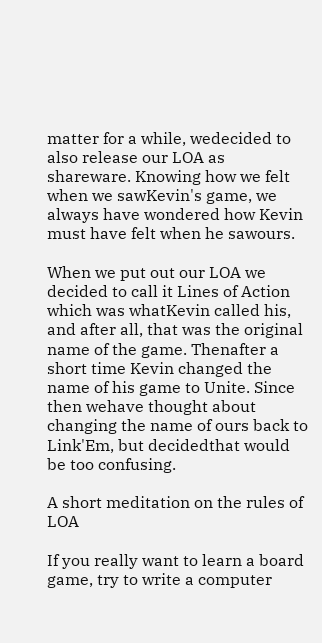matter for a while, wedecided to also release our LOA as shareware. Knowing how we felt when we sawKevin's game, we always have wondered how Kevin must have felt when he sawours.

When we put out our LOA we decided to call it Lines of Action which was whatKevin called his, and after all, that was the original name of the game. Thenafter a short time Kevin changed the name of his game to Unite. Since then wehave thought about changing the name of ours back to Link'Em, but decidedthat would be too confusing.

A short meditation on the rules of LOA

If you really want to learn a board game, try to write a computer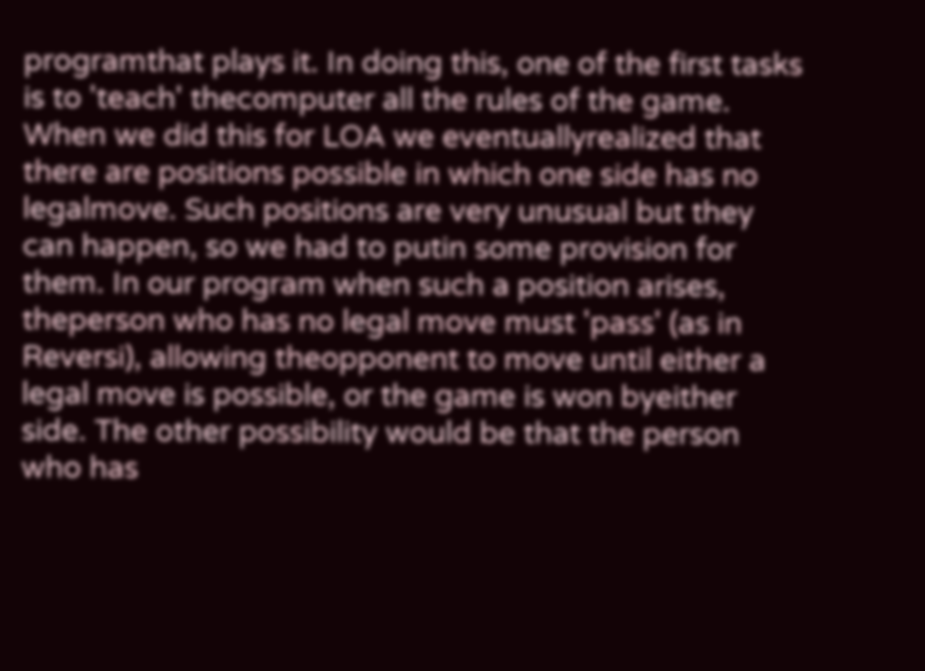programthat plays it. In doing this, one of the first tasks is to 'teach' thecomputer all the rules of the game. When we did this for LOA we eventuallyrealized that there are positions possible in which one side has no legalmove. Such positions are very unusual but they can happen, so we had to putin some provision for them. In our program when such a position arises, theperson who has no legal move must 'pass' (as in Reversi), allowing theopponent to move until either a legal move is possible, or the game is won byeither side. The other possibility would be that the person who has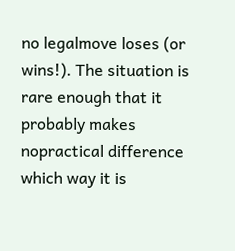no legalmove loses (or wins!). The situation is rare enough that it probably makes nopractical difference which way it is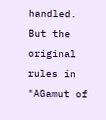handled. But the original rules in "AGamut of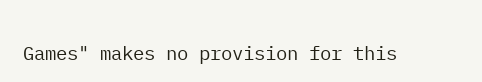Games" makes no provision for this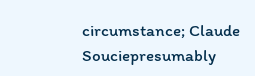circumstance; Claude Souciepresumably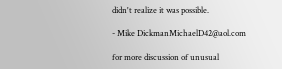didn't realize it was possible.

- Mike DickmanMichaelD42@aol.com

for more discussion of unusual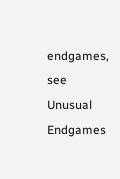endgames, see Unusual Endgames